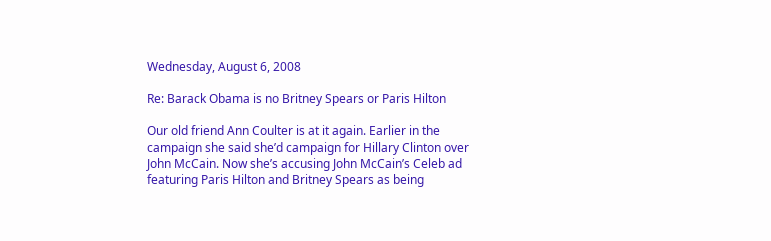Wednesday, August 6, 2008

Re: Barack Obama is no Britney Spears or Paris Hilton

Our old friend Ann Coulter is at it again. Earlier in the campaign she said she’d campaign for Hillary Clinton over John McCain. Now she’s accusing John McCain’s Celeb ad featuring Paris Hilton and Britney Spears as being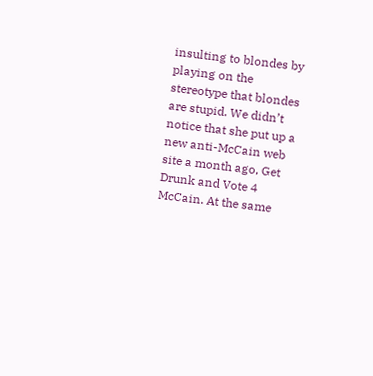insulting to blondes by playing on the stereotype that blondes are stupid. We didn’t notice that she put up a new anti-McCain web site a month ago, Get Drunk and Vote 4 McCain. At the same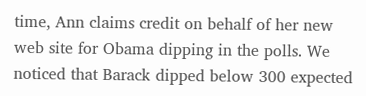time, Ann claims credit on behalf of her new web site for Obama dipping in the polls. We noticed that Barack dipped below 300 expected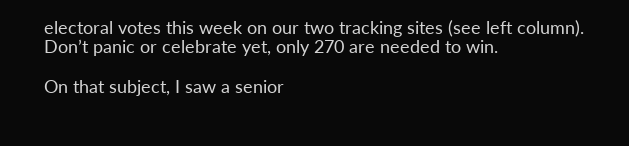electoral votes this week on our two tracking sites (see left column). Don’t panic or celebrate yet, only 270 are needed to win.

On that subject, I saw a senior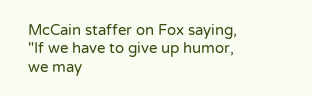McCain staffer on Fox saying, "If we have to give up humor, we may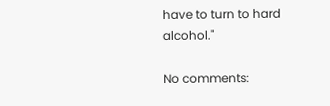have to turn to hard alcohol."

No comments: